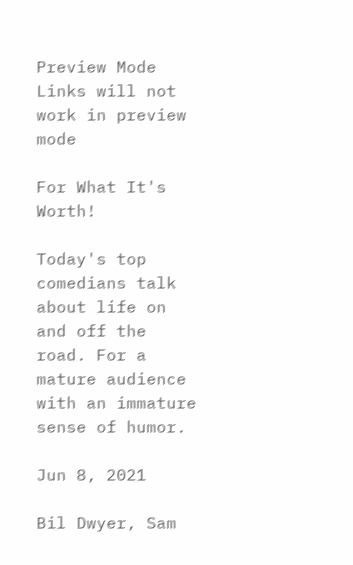Preview Mode Links will not work in preview mode

For What It's Worth!

Today's top comedians talk about life on and off the road. For a mature audience with an immature sense of humor.

Jun 8, 2021

Bil Dwyer, Sam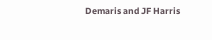Demaris and JF Harris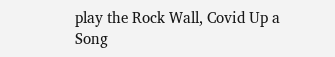play the Rock Wall, Covid Up a Song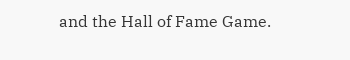and the Hall of Fame Game.